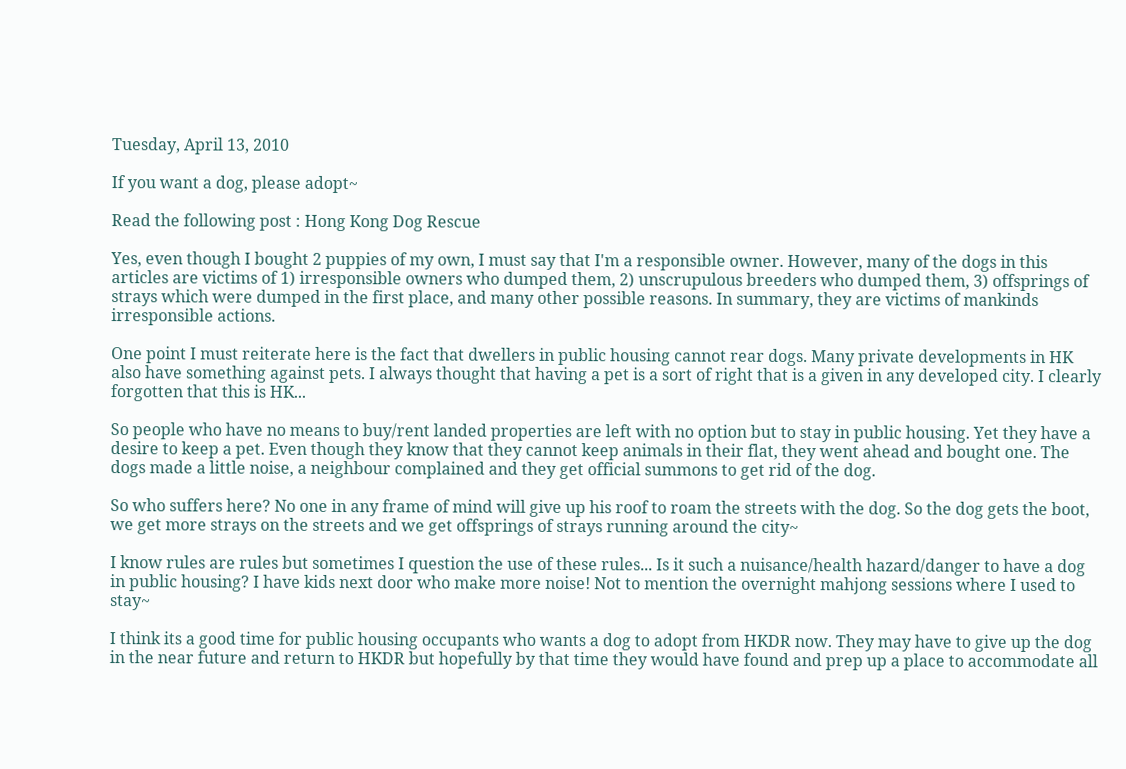Tuesday, April 13, 2010

If you want a dog, please adopt~

Read the following post : Hong Kong Dog Rescue

Yes, even though I bought 2 puppies of my own, I must say that I'm a responsible owner. However, many of the dogs in this articles are victims of 1) irresponsible owners who dumped them, 2) unscrupulous breeders who dumped them, 3) offsprings of strays which were dumped in the first place, and many other possible reasons. In summary, they are victims of mankinds irresponsible actions.

One point I must reiterate here is the fact that dwellers in public housing cannot rear dogs. Many private developments in HK also have something against pets. I always thought that having a pet is a sort of right that is a given in any developed city. I clearly forgotten that this is HK...

So people who have no means to buy/rent landed properties are left with no option but to stay in public housing. Yet they have a desire to keep a pet. Even though they know that they cannot keep animals in their flat, they went ahead and bought one. The dogs made a little noise, a neighbour complained and they get official summons to get rid of the dog.

So who suffers here? No one in any frame of mind will give up his roof to roam the streets with the dog. So the dog gets the boot, we get more strays on the streets and we get offsprings of strays running around the city~

I know rules are rules but sometimes I question the use of these rules... Is it such a nuisance/health hazard/danger to have a dog in public housing? I have kids next door who make more noise! Not to mention the overnight mahjong sessions where I used to stay~

I think its a good time for public housing occupants who wants a dog to adopt from HKDR now. They may have to give up the dog in the near future and return to HKDR but hopefully by that time they would have found and prep up a place to accommodate all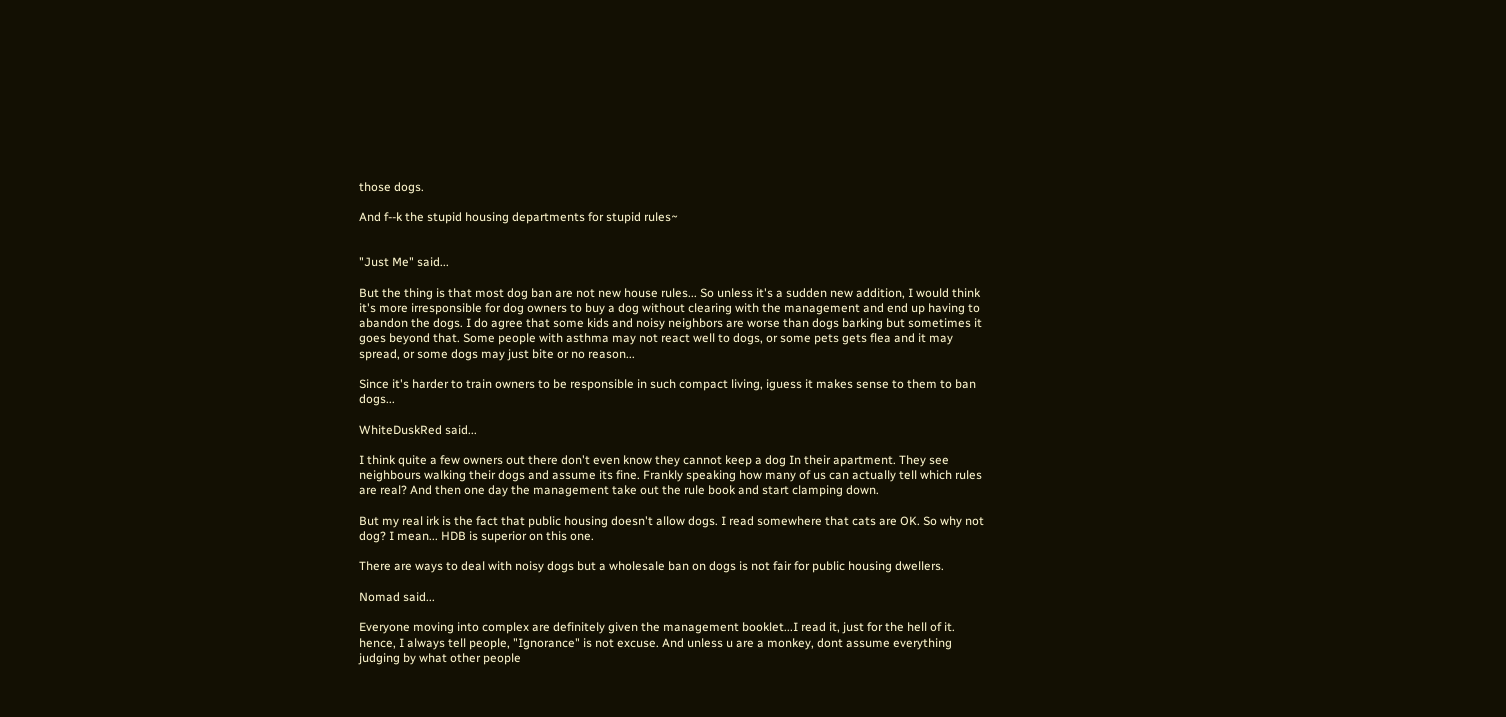those dogs.

And f--k the stupid housing departments for stupid rules~


"Just Me" said...

But the thing is that most dog ban are not new house rules... So unless it's a sudden new addition, I would think it's more irresponsible for dog owners to buy a dog without clearing with the management and end up having to abandon the dogs. I do agree that some kids and noisy neighbors are worse than dogs barking but sometimes it goes beyond that. Some people with asthma may not react well to dogs, or some pets gets flea and it may spread, or some dogs may just bite or no reason...

Since it's harder to train owners to be responsible in such compact living, iguess it makes sense to them to ban dogs...

WhiteDuskRed said...

I think quite a few owners out there don't even know they cannot keep a dog In their apartment. They see neighbours walking their dogs and assume its fine. Frankly speaking how many of us can actually tell which rules are real? And then one day the management take out the rule book and start clamping down.

But my real irk is the fact that public housing doesn't allow dogs. I read somewhere that cats are OK. So why not dog? I mean... HDB is superior on this one.

There are ways to deal with noisy dogs but a wholesale ban on dogs is not fair for public housing dwellers.

Nomad said...

Everyone moving into complex are definitely given the management booklet...I read it, just for the hell of it. hence, I always tell people, "Ignorance" is not excuse. And unless u are a monkey, dont assume everything judging by what other people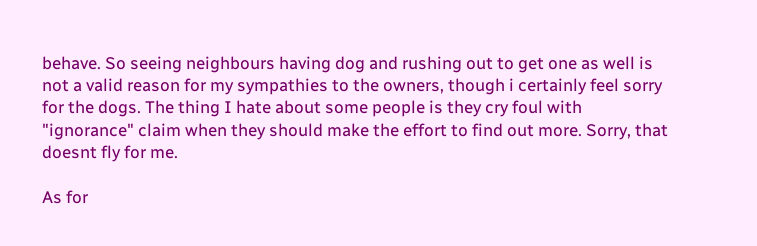behave. So seeing neighbours having dog and rushing out to get one as well is not a valid reason for my sympathies to the owners, though i certainly feel sorry for the dogs. The thing I hate about some people is they cry foul with "ignorance" claim when they should make the effort to find out more. Sorry, that doesnt fly for me.

As for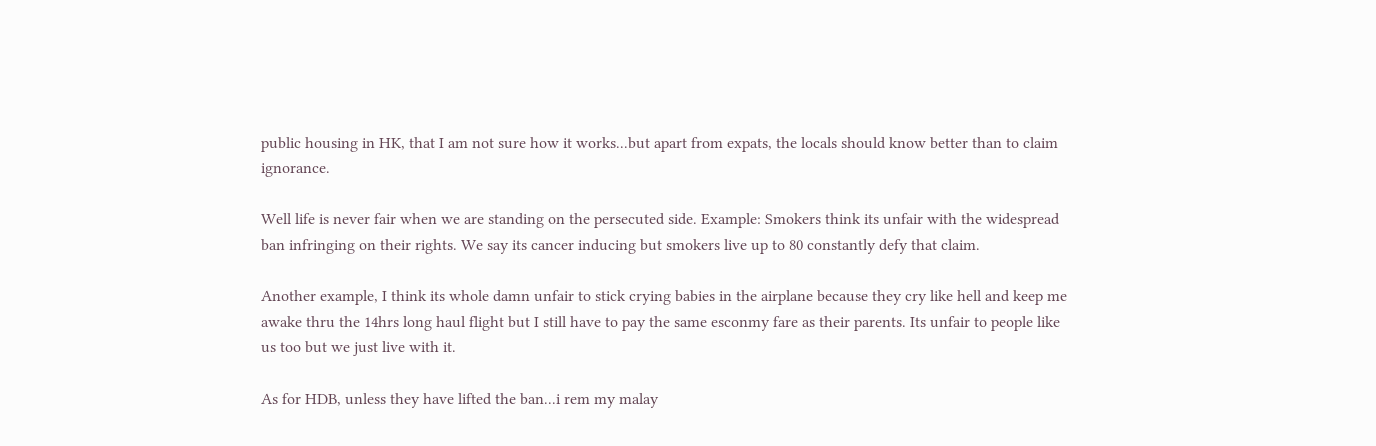public housing in HK, that I am not sure how it works...but apart from expats, the locals should know better than to claim ignorance.

Well life is never fair when we are standing on the persecuted side. Example: Smokers think its unfair with the widespread ban infringing on their rights. We say its cancer inducing but smokers live up to 80 constantly defy that claim.

Another example, I think its whole damn unfair to stick crying babies in the airplane because they cry like hell and keep me awake thru the 14hrs long haul flight but I still have to pay the same esconmy fare as their parents. Its unfair to people like us too but we just live with it.

As for HDB, unless they have lifted the ban...i rem my malay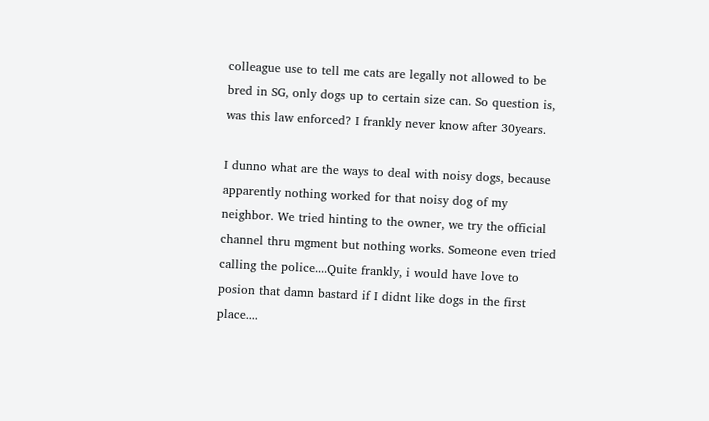colleague use to tell me cats are legally not allowed to be bred in SG, only dogs up to certain size can. So question is, was this law enforced? I frankly never know after 30years.

I dunno what are the ways to deal with noisy dogs, because apparently nothing worked for that noisy dog of my neighbor. We tried hinting to the owner, we try the official channel thru mgment but nothing works. Someone even tried calling the police....Quite frankly, i would have love to posion that damn bastard if I didnt like dogs in the first place....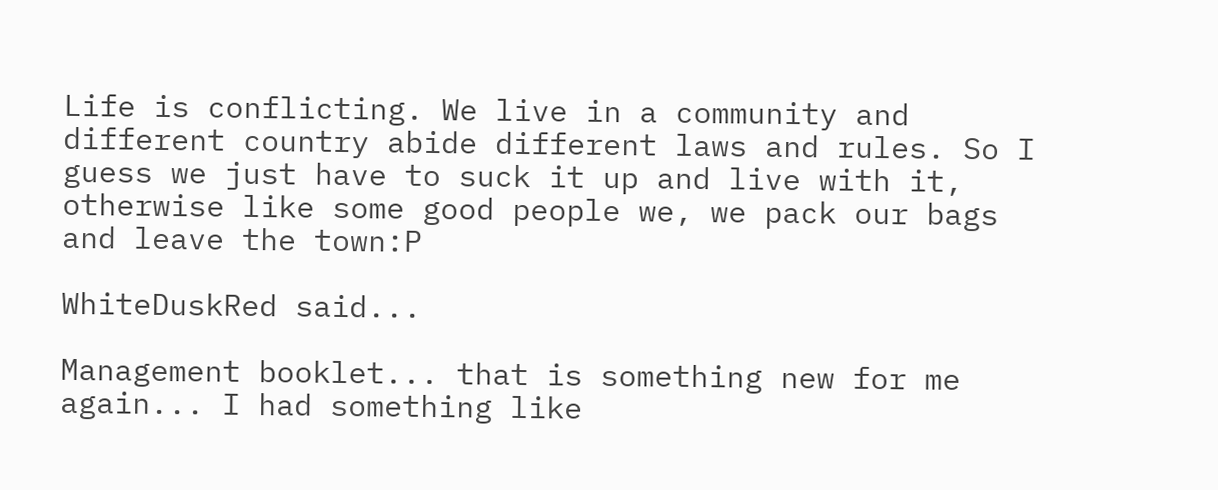Life is conflicting. We live in a community and different country abide different laws and rules. So I guess we just have to suck it up and live with it, otherwise like some good people we, we pack our bags and leave the town:P

WhiteDuskRed said...

Management booklet... that is something new for me again... I had something like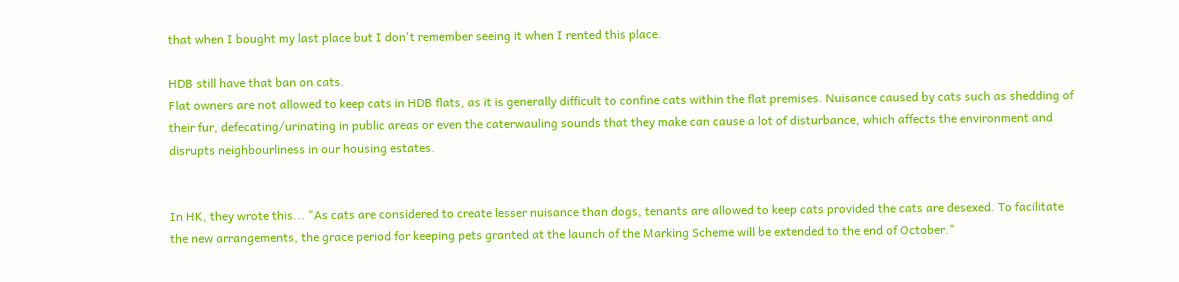that when I bought my last place but I don't remember seeing it when I rented this place.

HDB still have that ban on cats.
Flat owners are not allowed to keep cats in HDB flats, as it is generally difficult to confine cats within the flat premises. Nuisance caused by cats such as shedding of their fur, defecating/urinating in public areas or even the caterwauling sounds that they make can cause a lot of disturbance, which affects the environment and disrupts neighbourliness in our housing estates.


In HK, they wrote this... "As cats are considered to create lesser nuisance than dogs, tenants are allowed to keep cats provided the cats are desexed. To facilitate the new arrangements, the grace period for keeping pets granted at the launch of the Marking Scheme will be extended to the end of October."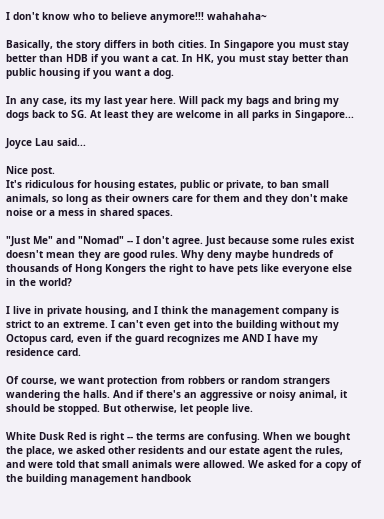I don't know who to believe anymore!!! wahahaha~

Basically, the story differs in both cities. In Singapore you must stay better than HDB if you want a cat. In HK, you must stay better than public housing if you want a dog.

In any case, its my last year here. Will pack my bags and bring my dogs back to SG. At least they are welcome in all parks in Singapore...

Joyce Lau said...

Nice post.
It's ridiculous for housing estates, public or private, to ban small animals, so long as their owners care for them and they don't make noise or a mess in shared spaces.

"Just Me" and "Nomad" -- I don't agree. Just because some rules exist doesn't mean they are good rules. Why deny maybe hundreds of thousands of Hong Kongers the right to have pets like everyone else in the world?

I live in private housing, and I think the management company is strict to an extreme. I can't even get into the building without my Octopus card, even if the guard recognizes me AND I have my residence card.

Of course, we want protection from robbers or random strangers wandering the halls. And if there's an aggressive or noisy animal, it should be stopped. But otherwise, let people live.

White Dusk Red is right -- the terms are confusing. When we bought the place, we asked other residents and our estate agent the rules, and were told that small animals were allowed. We asked for a copy of the building management handbook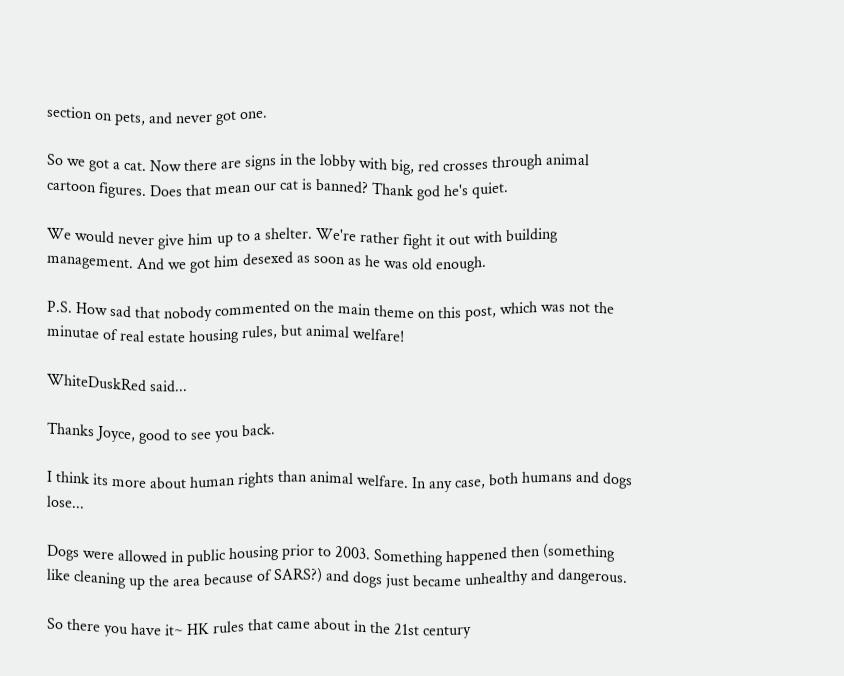section on pets, and never got one.

So we got a cat. Now there are signs in the lobby with big, red crosses through animal cartoon figures. Does that mean our cat is banned? Thank god he's quiet.

We would never give him up to a shelter. We're rather fight it out with building management. And we got him desexed as soon as he was old enough.

P.S. How sad that nobody commented on the main theme on this post, which was not the minutae of real estate housing rules, but animal welfare!

WhiteDuskRed said...

Thanks Joyce, good to see you back.

I think its more about human rights than animal welfare. In any case, both humans and dogs lose...

Dogs were allowed in public housing prior to 2003. Something happened then (something like cleaning up the area because of SARS?) and dogs just became unhealthy and dangerous.

So there you have it~ HK rules that came about in the 21st century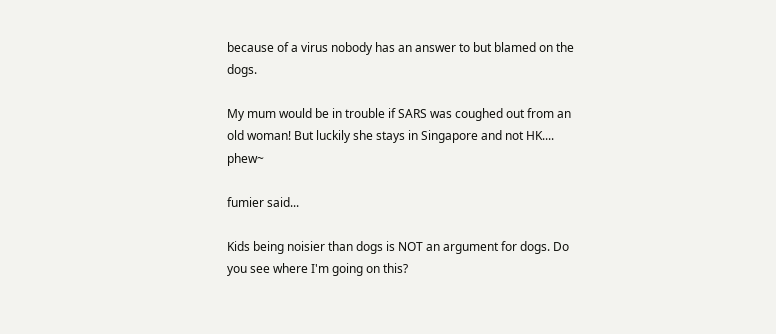because of a virus nobody has an answer to but blamed on the dogs.

My mum would be in trouble if SARS was coughed out from an old woman! But luckily she stays in Singapore and not HK.... phew~

fumier said...

Kids being noisier than dogs is NOT an argument for dogs. Do you see where I'm going on this?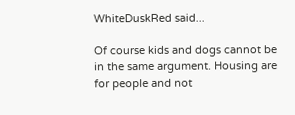WhiteDuskRed said...

Of course kids and dogs cannot be in the same argument. Housing are for people and not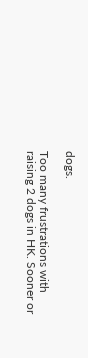dogs.

Too many frustrations with raising 2 dogs in HK. Sooner or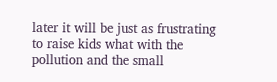later it will be just as frustrating to raise kids what with the pollution and the small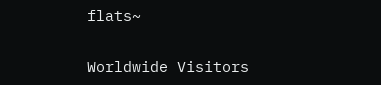flats~

Worldwide Visitors